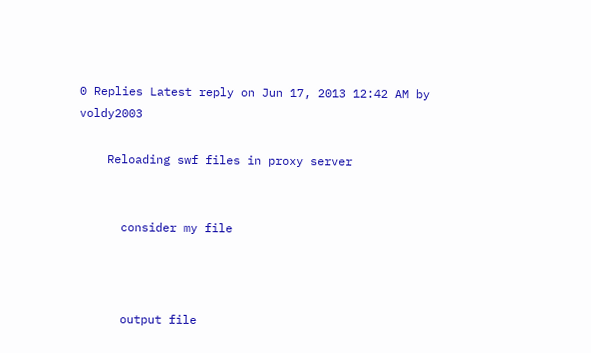0 Replies Latest reply on Jun 17, 2013 12:42 AM by voldy2003

    Reloading swf files in proxy server


      consider my file



      output file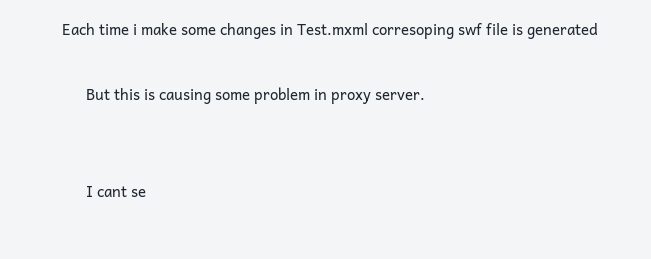Each time i make some changes in Test.mxml corresoping swf file is generated

      But this is causing some problem in proxy server.


      I cant se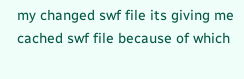my changed swf file its giving me cached swf file because of which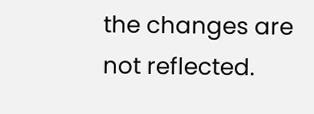the changes are not reflected.